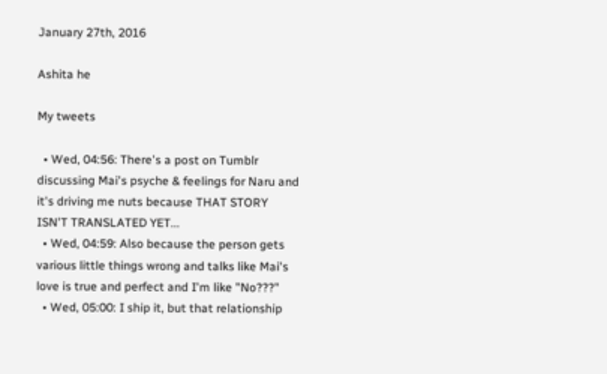January 27th, 2016

Ashita he

My tweets

  • Wed, 04:56: There's a post on Tumblr discussing Mai's psyche & feelings for Naru and it's driving me nuts because THAT STORY ISN'T TRANSLATED YET...
  • Wed, 04:59: Also because the person gets various little things wrong and talks like Mai's love is true and perfect and I'm like "No???"
  • Wed, 05:00: I ship it, but that relationship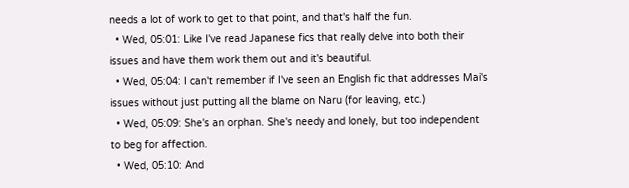needs a lot of work to get to that point, and that's half the fun.
  • Wed, 05:01: Like I've read Japanese fics that really delve into both their issues and have them work them out and it's beautiful.
  • Wed, 05:04: I can't remember if I've seen an English fic that addresses Mai's issues without just putting all the blame on Naru (for leaving, etc.)
  • Wed, 05:09: She's an orphan. She's needy and lonely, but too independent to beg for affection.
  • Wed, 05:10: And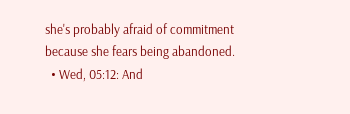she's probably afraid of commitment because she fears being abandoned.
  • Wed, 05:12: And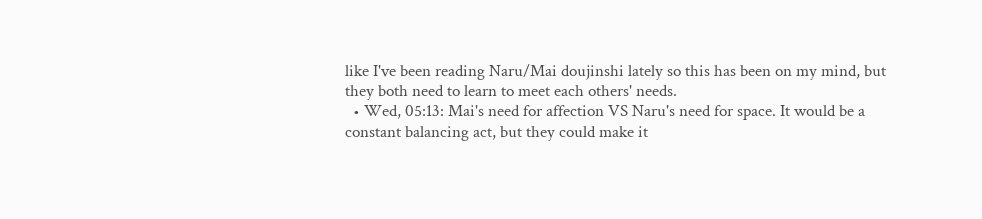like I've been reading Naru/Mai doujinshi lately so this has been on my mind, but they both need to learn to meet each others' needs.
  • Wed, 05:13: Mai's need for affection VS Naru's need for space. It would be a constant balancing act, but they could make it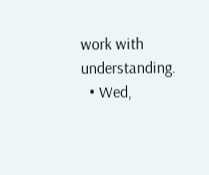work with understanding.
  • Wed,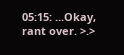05:15: ...Okay, rant over. >.>